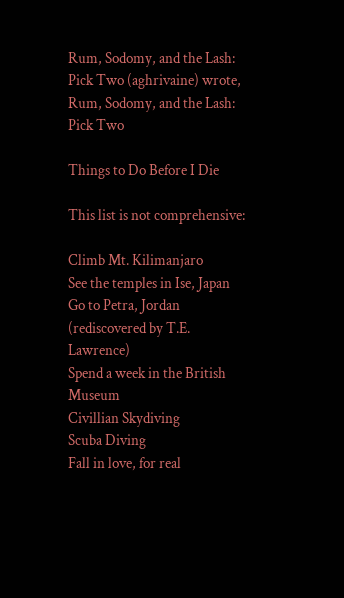Rum, Sodomy, and the Lash: Pick Two (aghrivaine) wrote,
Rum, Sodomy, and the Lash: Pick Two

Things to Do Before I Die

This list is not comprehensive:

Climb Mt. Kilimanjaro
See the temples in Ise, Japan
Go to Petra, Jordan (rediscovered by T.E. Lawrence)
Spend a week in the British Museum
Civillian Skydiving
Scuba Diving
Fall in love, for real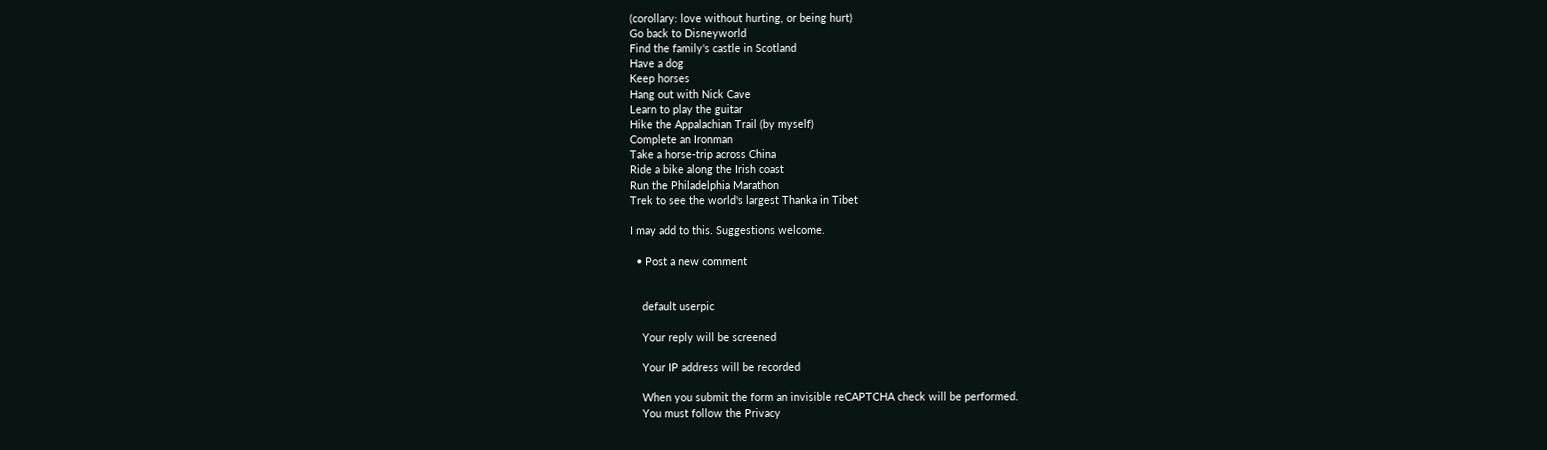(corollary: love without hurting, or being hurt)
Go back to Disneyworld
Find the family's castle in Scotland
Have a dog
Keep horses
Hang out with Nick Cave
Learn to play the guitar
Hike the Appalachian Trail (by myself)
Complete an Ironman
Take a horse-trip across China
Ride a bike along the Irish coast
Run the Philadelphia Marathon
Trek to see the world's largest Thanka in Tibet

I may add to this. Suggestions welcome.

  • Post a new comment


    default userpic

    Your reply will be screened

    Your IP address will be recorded

    When you submit the form an invisible reCAPTCHA check will be performed.
    You must follow the Privacy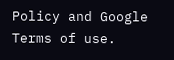Policy and Google Terms of use.